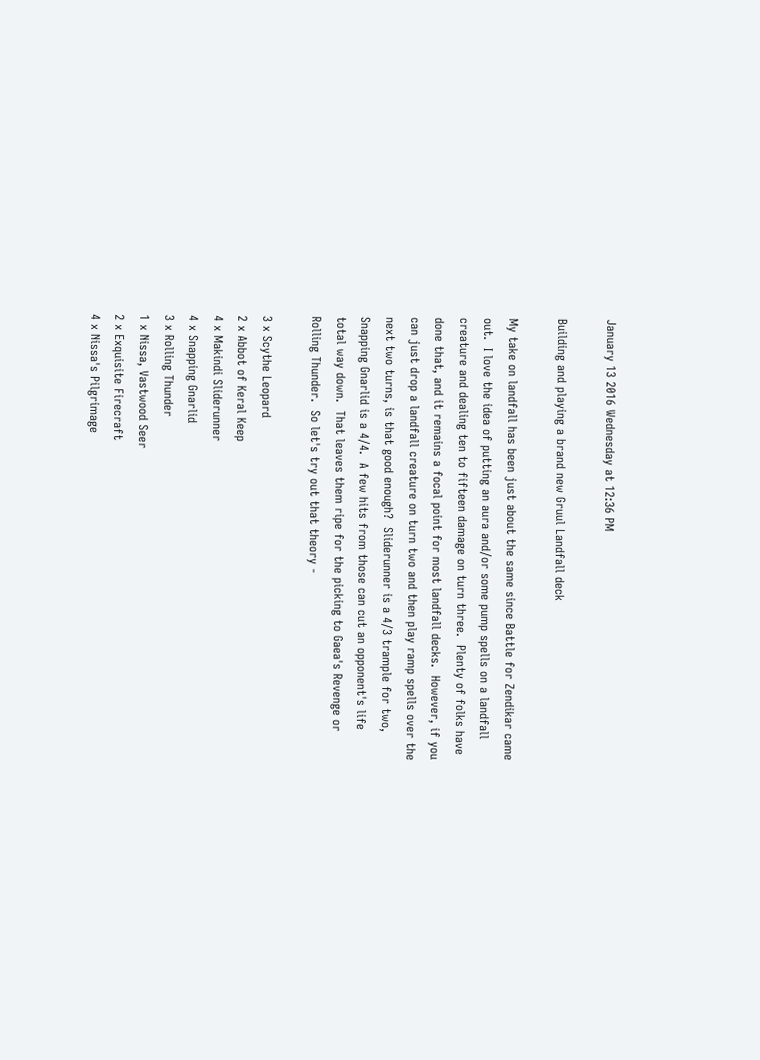January 13 2016 Wednesday at 12:36 PM

Building and playing a brand new Gruul Landfall deck

My take on landfall has been just about the same since Battle for Zendikar came out.  I love the idea of putting an aura and/or some pump spells on a landfall creature and dealing ten to fifteen damage on turn three.  Plenty of folks have done that, and it remains a focal point for most landfall decks.  However, if you can just drop a landfall creature on turn two and then play ramp spells over the next two turns, is that good enough?  Sliderunner is a 4/3 trample for two, Snapping Gnarlid is a 4/4.  A few hits from those can cut an opponent's life total way down.  That leaves them ripe for the picking to Gaea's Revenge or Rolling Thunder.  So let's try out that theory -

3 x Scythe Leopard
2 x Abbot of Keral Keep
4 x Makindi Sliderunner
4 x Snapping Gnarlid
3 x Rolling Thunder
1 x Nissa, Vastwood Seer
2 x Exquisite Firecraft
4 x Nissa's Pilgrimage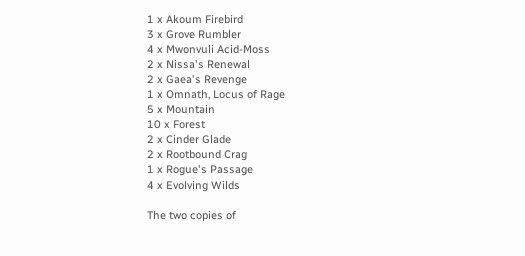1 x Akoum Firebird
3 x Grove Rumbler
4 x Mwonvuli Acid-Moss
2 x Nissa's Renewal
2 x Gaea's Revenge
1 x Omnath, Locus of Rage
5 x Mountain
10 x Forest
2 x Cinder Glade
2 x Rootbound Crag
1 x Rogue's Passage
4 x Evolving Wilds

The two copies of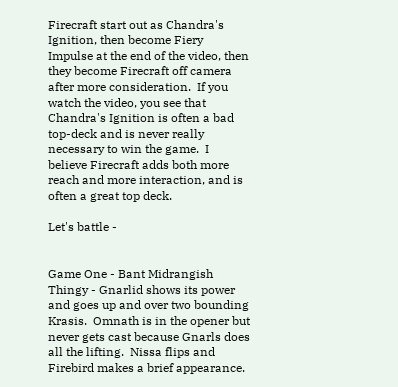Firecraft start out as Chandra's Ignition, then become Fiery Impulse at the end of the video, then they become Firecraft off camera after more consideration.  If you watch the video, you see that Chandra's Ignition is often a bad top-deck and is never really necessary to win the game.  I believe Firecraft adds both more reach and more interaction, and is often a great top deck.

Let's battle -


Game One - Bant Midrangish Thingy - Gnarlid shows its power and goes up and over two bounding Krasis.  Omnath is in the opener but never gets cast because Gnarls does all the lifting.  Nissa flips and Firebird makes a brief appearance.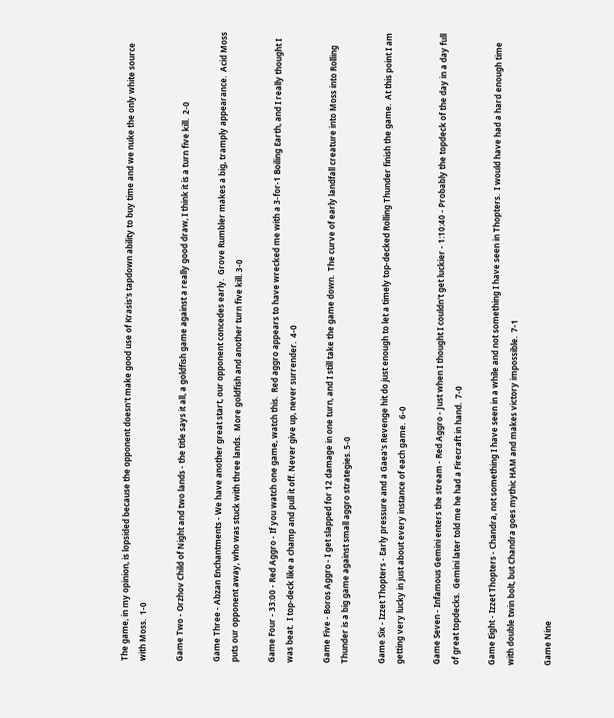The game, in my opinion, is lopsided because the opponent doesn't make good use of Krasis's tapdown ability to buy time and we nuke the only white source with Moss.  1-0

Game Two - Orzhov Child of Night and two lands - the title says it all, a goldfish game against a really good draw, I think it is a turn five kill.  2-0

Game Three - Abzan Enchantments - We have another great start, our opponent concedes early.  Grove Rumbler makes a big, tramply appearance.  Acid Moss puts our opponent away, who was stuck with three lands.  More goldfish and another turn five kill. 3-0

Game Four - 33:00 - Red Aggro - If you watch one game, watch this.  Red aggro appears to have wrecked me with a 3-for-1 Boiling Earth, and I really thought I was beat.  I top-deck like a champ and pull it off. Never give up, never surrender.  4-0

Game Five - Boros Aggro - I get slapped for 12 damage in one turn, and I still take the game down.  The curve of early landfall creature into Moss into Rolling Thunder is a big game against small aggro strategies. 5-0

Game Six - Izzet Thopters - Early pressure and a Gaea's Revenge hit do just enough to let a timely top-decked Rolling Thunder finish the game.  At this point I am getting very lucky in just about every instance of each game.  6-0

Game Seven - Infamous Gemini enters the stream - Red Aggro - Just when I thought I couldn't get luckier - 1:10:40 - Probably the topdeck of the day in a day full of great topdecks.  Gemini later told me he had a Firecraft in hand.  7-0

Game Eight - Izzet Thopters - Chandra, not something I have seen in a while and not something I have seen in Thopters.  I would have had a hard enough time with double twin bolt, but Chandra goes mythic HAM and makes victory impossible.  7-1

Game Nine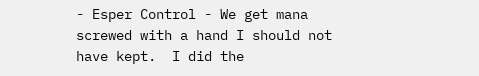- Esper Control - We get mana screwed with a hand I should not have kept.  I did the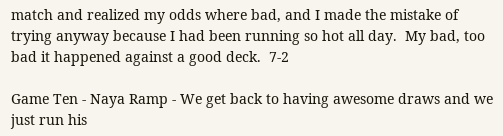match and realized my odds where bad, and I made the mistake of trying anyway because I had been running so hot all day.  My bad, too bad it happened against a good deck.  7-2

Game Ten - Naya Ramp - We get back to having awesome draws and we just run his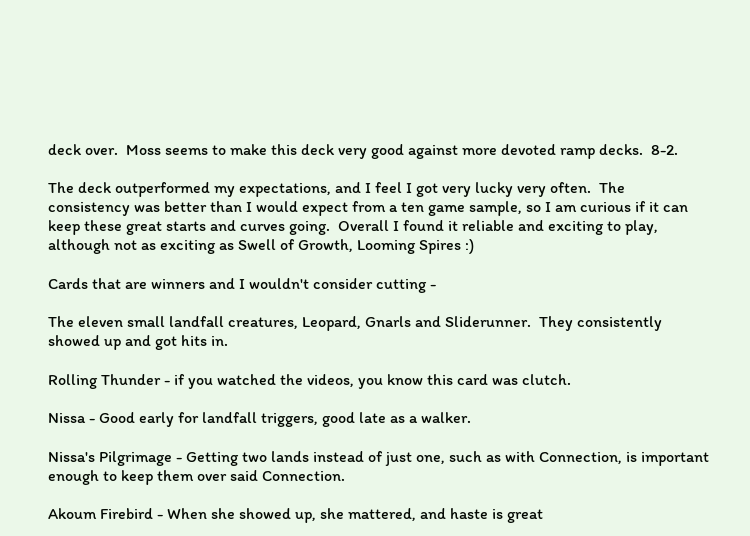deck over.  Moss seems to make this deck very good against more devoted ramp decks.  8-2.

The deck outperformed my expectations, and I feel I got very lucky very often.  The consistency was better than I would expect from a ten game sample, so I am curious if it can keep these great starts and curves going.  Overall I found it reliable and exciting to play, although not as exciting as Swell of Growth, Looming Spires :)

Cards that are winners and I wouldn't consider cutting -

The eleven small landfall creatures, Leopard, Gnarls and Sliderunner.  They consistently showed up and got hits in.

Rolling Thunder - if you watched the videos, you know this card was clutch.

Nissa - Good early for landfall triggers, good late as a walker.

Nissa's Pilgrimage - Getting two lands instead of just one, such as with Connection, is important enough to keep them over said Connection.

Akoum Firebird - When she showed up, she mattered, and haste is great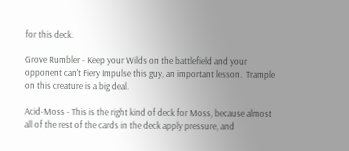for this deck.

Grove Rumbler - Keep your Wilds on the battlefield and your opponent can't Fiery Impulse this guy, an important lesson.  Trample on this creature is a big deal.

Acid-Moss - This is the right kind of deck for Moss, because almost all of the rest of the cards in the deck apply pressure, and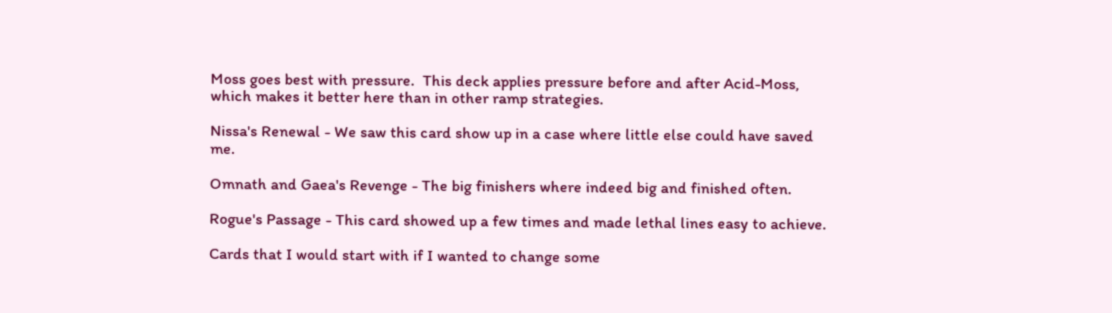Moss goes best with pressure.  This deck applies pressure before and after Acid-Moss, which makes it better here than in other ramp strategies.

Nissa's Renewal - We saw this card show up in a case where little else could have saved me.

Omnath and Gaea's Revenge - The big finishers where indeed big and finished often.

Rogue's Passage - This card showed up a few times and made lethal lines easy to achieve.

Cards that I would start with if I wanted to change some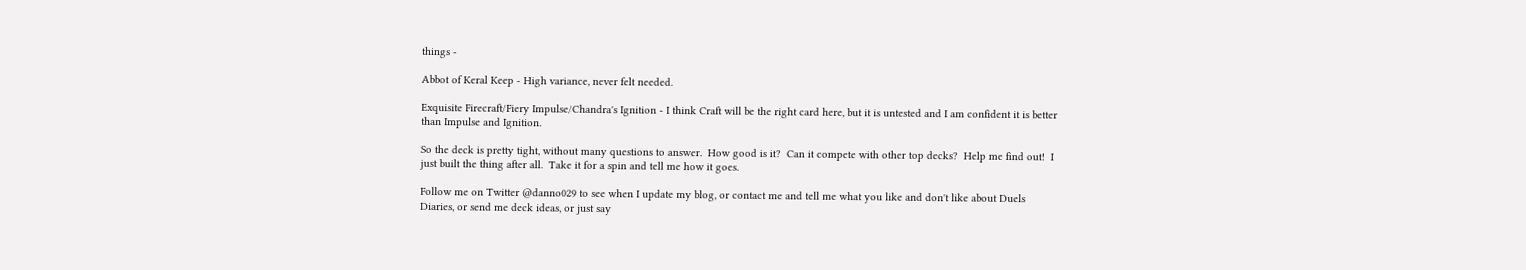things -

Abbot of Keral Keep - High variance, never felt needed.

Exquisite Firecraft/Fiery Impulse/Chandra's Ignition - I think Craft will be the right card here, but it is untested and I am confident it is better than Impulse and Ignition.

So the deck is pretty tight, without many questions to answer.  How good is it?  Can it compete with other top decks?  Help me find out!  I just built the thing after all.  Take it for a spin and tell me how it goes.

Follow me on Twitter @danno029 to see when I update my blog, or contact me and tell me what you like and don't like about Duels Diaries, or send me deck ideas, or just say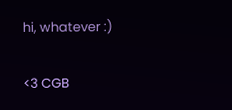hi, whatever :)

<3 CGB